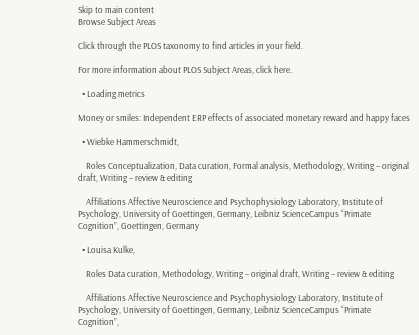Skip to main content
Browse Subject Areas

Click through the PLOS taxonomy to find articles in your field.

For more information about PLOS Subject Areas, click here.

  • Loading metrics

Money or smiles: Independent ERP effects of associated monetary reward and happy faces

  • Wiebke Hammerschmidt,

    Roles Conceptualization, Data curation, Formal analysis, Methodology, Writing – original draft, Writing – review & editing

    Affiliations Affective Neuroscience and Psychophysiology Laboratory, Institute of Psychology, University of Goettingen, Germany, Leibniz ScienceCampus “Primate Cognition”, Goettingen, Germany

  • Louisa Kulke,

    Roles Data curation, Methodology, Writing – original draft, Writing – review & editing

    Affiliations Affective Neuroscience and Psychophysiology Laboratory, Institute of Psychology, University of Goettingen, Germany, Leibniz ScienceCampus “Primate Cognition”,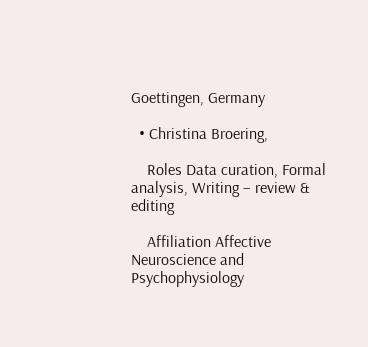Goettingen, Germany

  • Christina Broering,

    Roles Data curation, Formal analysis, Writing – review & editing

    Affiliation Affective Neuroscience and Psychophysiology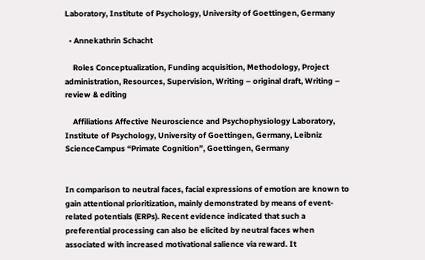Laboratory, Institute of Psychology, University of Goettingen, Germany

  • Annekathrin Schacht

    Roles Conceptualization, Funding acquisition, Methodology, Project administration, Resources, Supervision, Writing – original draft, Writing – review & editing

    Affiliations Affective Neuroscience and Psychophysiology Laboratory, Institute of Psychology, University of Goettingen, Germany, Leibniz ScienceCampus “Primate Cognition”, Goettingen, Germany


In comparison to neutral faces, facial expressions of emotion are known to gain attentional prioritization, mainly demonstrated by means of event-related potentials (ERPs). Recent evidence indicated that such a preferential processing can also be elicited by neutral faces when associated with increased motivational salience via reward. It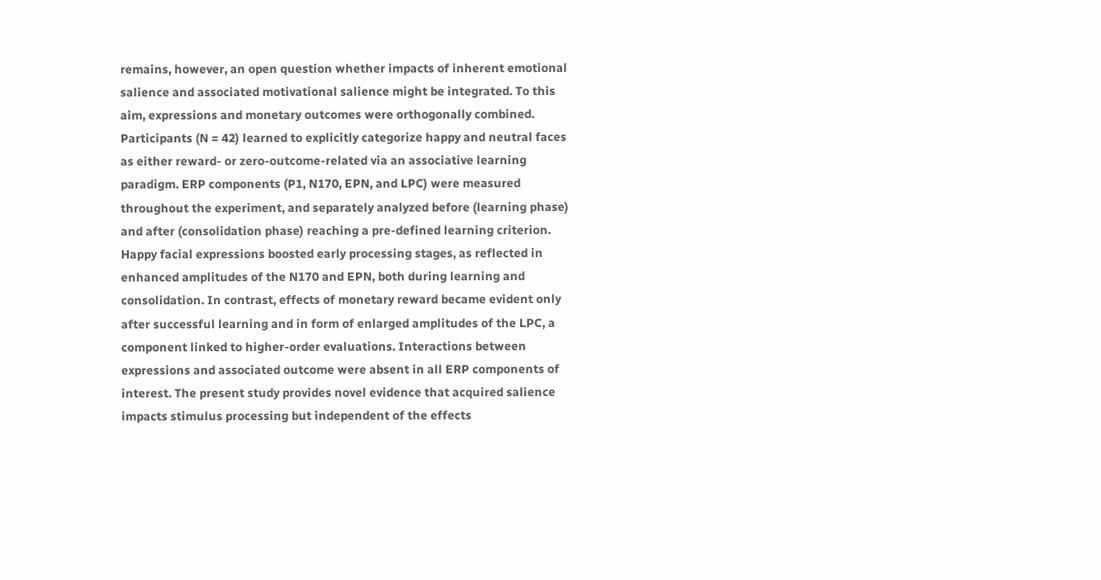remains, however, an open question whether impacts of inherent emotional salience and associated motivational salience might be integrated. To this aim, expressions and monetary outcomes were orthogonally combined. Participants (N = 42) learned to explicitly categorize happy and neutral faces as either reward- or zero-outcome-related via an associative learning paradigm. ERP components (P1, N170, EPN, and LPC) were measured throughout the experiment, and separately analyzed before (learning phase) and after (consolidation phase) reaching a pre-defined learning criterion. Happy facial expressions boosted early processing stages, as reflected in enhanced amplitudes of the N170 and EPN, both during learning and consolidation. In contrast, effects of monetary reward became evident only after successful learning and in form of enlarged amplitudes of the LPC, a component linked to higher-order evaluations. Interactions between expressions and associated outcome were absent in all ERP components of interest. The present study provides novel evidence that acquired salience impacts stimulus processing but independent of the effects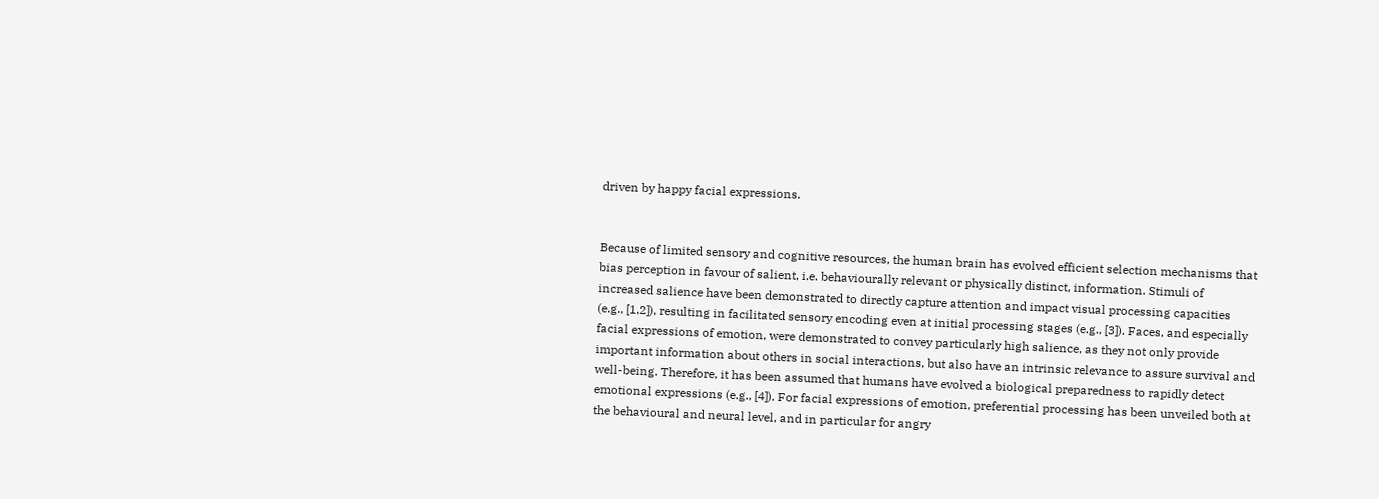driven by happy facial expressions.


Because of limited sensory and cognitive resources, the human brain has evolved efficient selection mechanisms that bias perception in favour of salient, i.e. behaviourally relevant or physically distinct, information. Stimuli of increased salience have been demonstrated to directly capture attention and impact visual processing capacities (e.g., [1,2]), resulting in facilitated sensory encoding even at initial processing stages (e.g., [3]). Faces, and especially facial expressions of emotion, were demonstrated to convey particularly high salience, as they not only provide important information about others in social interactions, but also have an intrinsic relevance to assure survival and well-being. Therefore, it has been assumed that humans have evolved a biological preparedness to rapidly detect emotional expressions (e.g., [4]). For facial expressions of emotion, preferential processing has been unveiled both at the behavioural and neural level, and in particular for angry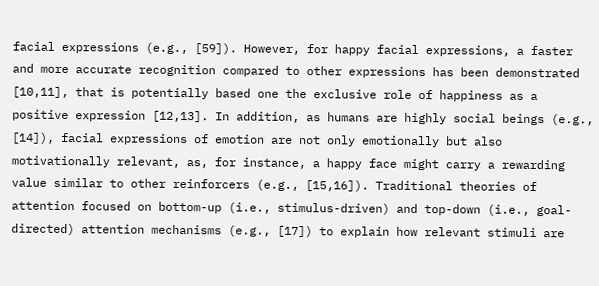facial expressions (e.g., [59]). However, for happy facial expressions, a faster and more accurate recognition compared to other expressions has been demonstrated [10,11], that is potentially based one the exclusive role of happiness as a positive expression [12,13]. In addition, as humans are highly social beings (e.g., [14]), facial expressions of emotion are not only emotionally but also motivationally relevant, as, for instance, a happy face might carry a rewarding value similar to other reinforcers (e.g., [15,16]). Traditional theories of attention focused on bottom-up (i.e., stimulus-driven) and top-down (i.e., goal-directed) attention mechanisms (e.g., [17]) to explain how relevant stimuli are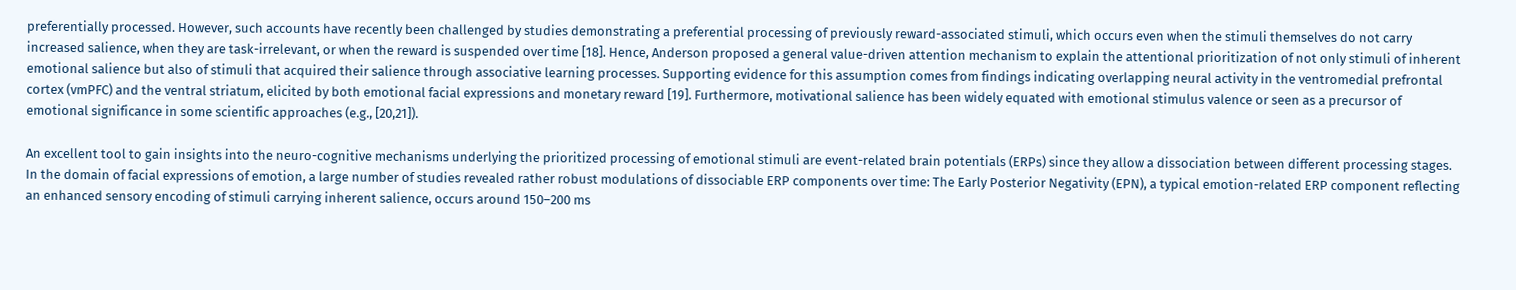preferentially processed. However, such accounts have recently been challenged by studies demonstrating a preferential processing of previously reward-associated stimuli, which occurs even when the stimuli themselves do not carry increased salience, when they are task-irrelevant, or when the reward is suspended over time [18]. Hence, Anderson proposed a general value-driven attention mechanism to explain the attentional prioritization of not only stimuli of inherent emotional salience but also of stimuli that acquired their salience through associative learning processes. Supporting evidence for this assumption comes from findings indicating overlapping neural activity in the ventromedial prefrontal cortex (vmPFC) and the ventral striatum, elicited by both emotional facial expressions and monetary reward [19]. Furthermore, motivational salience has been widely equated with emotional stimulus valence or seen as a precursor of emotional significance in some scientific approaches (e.g., [20,21]).

An excellent tool to gain insights into the neuro-cognitive mechanisms underlying the prioritized processing of emotional stimuli are event-related brain potentials (ERPs) since they allow a dissociation between different processing stages. In the domain of facial expressions of emotion, a large number of studies revealed rather robust modulations of dissociable ERP components over time: The Early Posterior Negativity (EPN), a typical emotion-related ERP component reflecting an enhanced sensory encoding of stimuli carrying inherent salience, occurs around 150–200 ms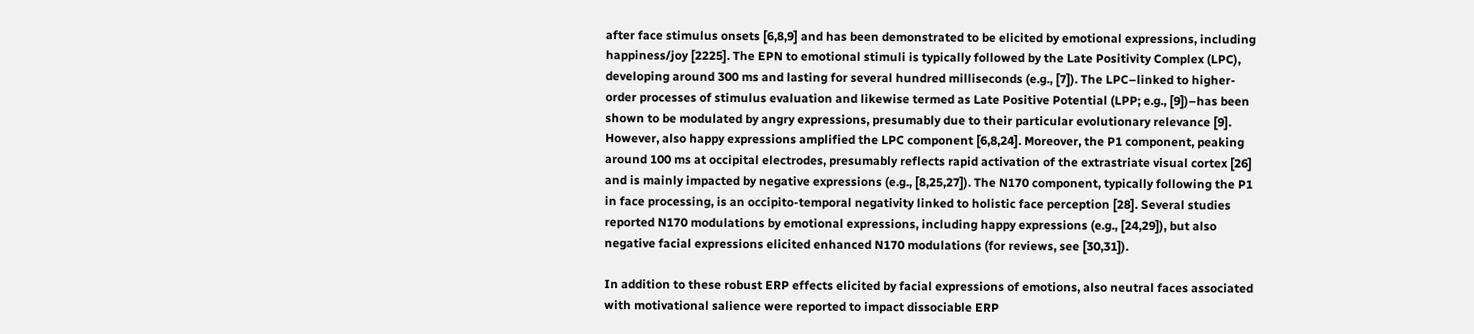after face stimulus onsets [6,8,9] and has been demonstrated to be elicited by emotional expressions, including happiness/joy [2225]. The EPN to emotional stimuli is typically followed by the Late Positivity Complex (LPC), developing around 300 ms and lasting for several hundred milliseconds (e.g., [7]). The LPC–linked to higher-order processes of stimulus evaluation and likewise termed as Late Positive Potential (LPP; e.g., [9])–has been shown to be modulated by angry expressions, presumably due to their particular evolutionary relevance [9]. However, also happy expressions amplified the LPC component [6,8,24]. Moreover, the P1 component, peaking around 100 ms at occipital electrodes, presumably reflects rapid activation of the extrastriate visual cortex [26] and is mainly impacted by negative expressions (e.g., [8,25,27]). The N170 component, typically following the P1 in face processing, is an occipito-temporal negativity linked to holistic face perception [28]. Several studies reported N170 modulations by emotional expressions, including happy expressions (e.g., [24,29]), but also negative facial expressions elicited enhanced N170 modulations (for reviews, see [30,31]).

In addition to these robust ERP effects elicited by facial expressions of emotions, also neutral faces associated with motivational salience were reported to impact dissociable ERP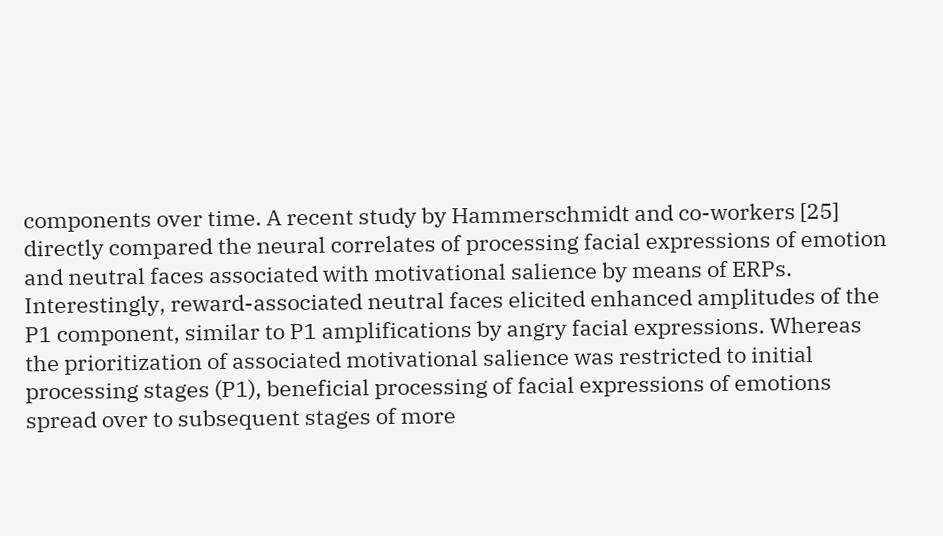components over time. A recent study by Hammerschmidt and co-workers [25] directly compared the neural correlates of processing facial expressions of emotion and neutral faces associated with motivational salience by means of ERPs. Interestingly, reward-associated neutral faces elicited enhanced amplitudes of the P1 component, similar to P1 amplifications by angry facial expressions. Whereas the prioritization of associated motivational salience was restricted to initial processing stages (P1), beneficial processing of facial expressions of emotions spread over to subsequent stages of more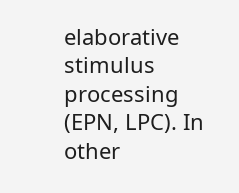elaborative stimulus processing (EPN, LPC). In other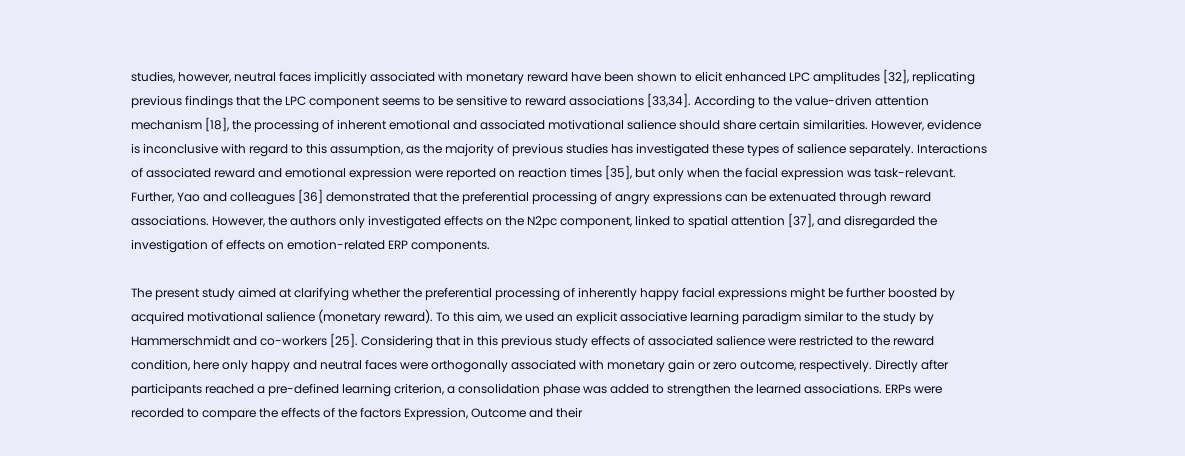studies, however, neutral faces implicitly associated with monetary reward have been shown to elicit enhanced LPC amplitudes [32], replicating previous findings that the LPC component seems to be sensitive to reward associations [33,34]. According to the value-driven attention mechanism [18], the processing of inherent emotional and associated motivational salience should share certain similarities. However, evidence is inconclusive with regard to this assumption, as the majority of previous studies has investigated these types of salience separately. Interactions of associated reward and emotional expression were reported on reaction times [35], but only when the facial expression was task-relevant. Further, Yao and colleagues [36] demonstrated that the preferential processing of angry expressions can be extenuated through reward associations. However, the authors only investigated effects on the N2pc component, linked to spatial attention [37], and disregarded the investigation of effects on emotion-related ERP components.

The present study aimed at clarifying whether the preferential processing of inherently happy facial expressions might be further boosted by acquired motivational salience (monetary reward). To this aim, we used an explicit associative learning paradigm similar to the study by Hammerschmidt and co-workers [25]. Considering that in this previous study effects of associated salience were restricted to the reward condition, here only happy and neutral faces were orthogonally associated with monetary gain or zero outcome, respectively. Directly after participants reached a pre-defined learning criterion, a consolidation phase was added to strengthen the learned associations. ERPs were recorded to compare the effects of the factors Expression, Outcome and their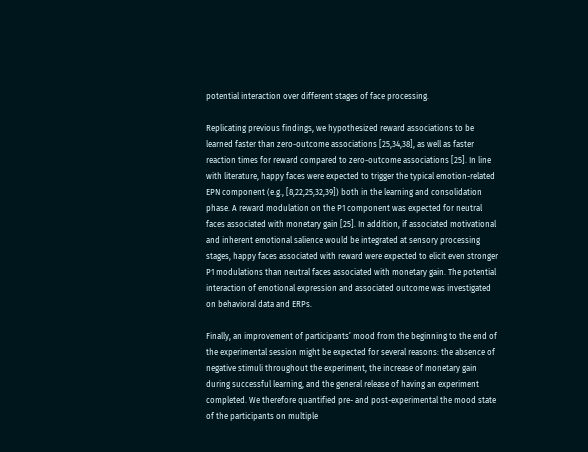potential interaction over different stages of face processing.

Replicating previous findings, we hypothesized reward associations to be learned faster than zero-outcome associations [25,34,38], as well as faster reaction times for reward compared to zero-outcome associations [25]. In line with literature, happy faces were expected to trigger the typical emotion-related EPN component (e.g., [8,22,25,32,39]) both in the learning and consolidation phase. A reward modulation on the P1 component was expected for neutral faces associated with monetary gain [25]. In addition, if associated motivational and inherent emotional salience would be integrated at sensory processing stages, happy faces associated with reward were expected to elicit even stronger P1 modulations than neutral faces associated with monetary gain. The potential interaction of emotional expression and associated outcome was investigated on behavioral data and ERPs.

Finally, an improvement of participants’ mood from the beginning to the end of the experimental session might be expected for several reasons: the absence of negative stimuli throughout the experiment, the increase of monetary gain during successful learning, and the general release of having an experiment completed. We therefore quantified pre- and post-experimental the mood state of the participants on multiple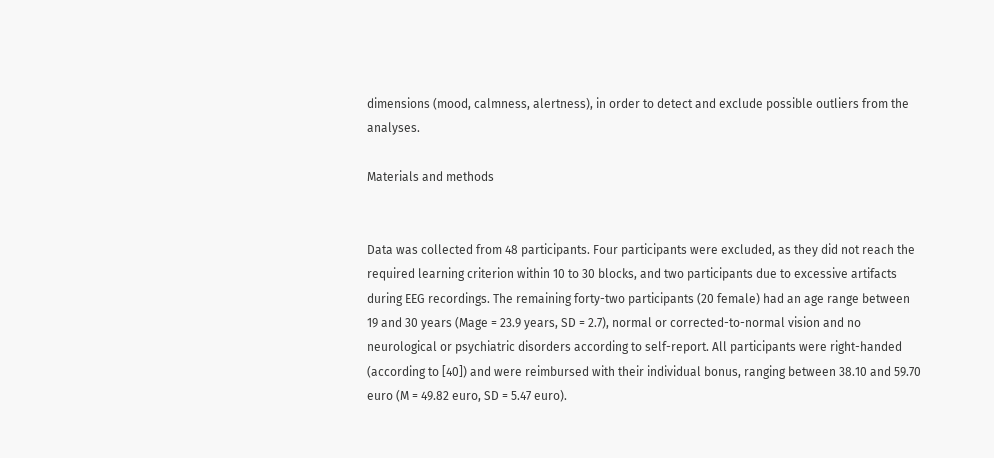dimensions (mood, calmness, alertness), in order to detect and exclude possible outliers from the analyses.

Materials and methods


Data was collected from 48 participants. Four participants were excluded, as they did not reach the required learning criterion within 10 to 30 blocks, and two participants due to excessive artifacts during EEG recordings. The remaining forty-two participants (20 female) had an age range between 19 and 30 years (Mage = 23.9 years, SD = 2.7), normal or corrected-to-normal vision and no neurological or psychiatric disorders according to self-report. All participants were right-handed (according to [40]) and were reimbursed with their individual bonus, ranging between 38.10 and 59.70 euro (M = 49.82 euro, SD = 5.47 euro).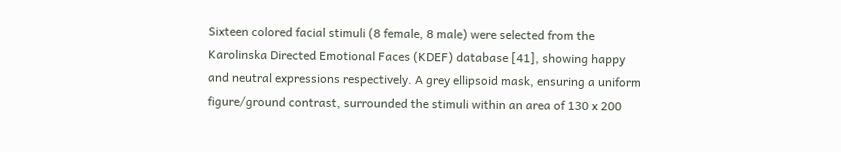Sixteen colored facial stimuli (8 female, 8 male) were selected from the Karolinska Directed Emotional Faces (KDEF) database [41], showing happy and neutral expressions respectively. A grey ellipsoid mask, ensuring a uniform figure/ground contrast, surrounded the stimuli within an area of 130 x 200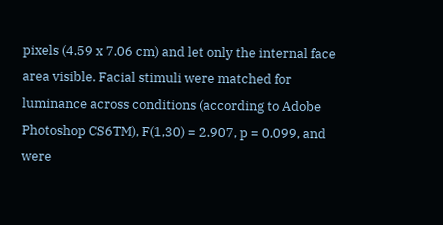pixels (4.59 x 7.06 cm) and let only the internal face area visible. Facial stimuli were matched for luminance across conditions (according to Adobe Photoshop CS6TM), F(1,30) = 2.907, p = 0.099, and were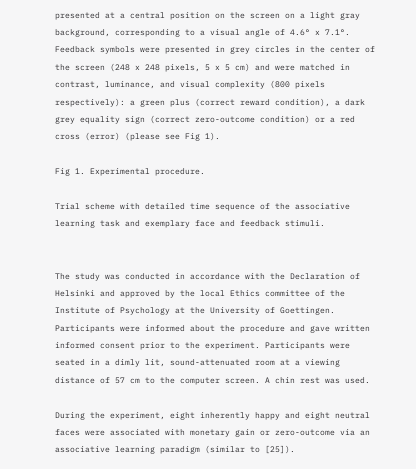presented at a central position on the screen on a light gray background, corresponding to a visual angle of 4.6° x 7.1°. Feedback symbols were presented in grey circles in the center of the screen (248 x 248 pixels, 5 x 5 cm) and were matched in contrast, luminance, and visual complexity (800 pixels respectively): a green plus (correct reward condition), a dark grey equality sign (correct zero-outcome condition) or a red cross (error) (please see Fig 1).

Fig 1. Experimental procedure.

Trial scheme with detailed time sequence of the associative learning task and exemplary face and feedback stimuli.


The study was conducted in accordance with the Declaration of Helsinki and approved by the local Ethics committee of the Institute of Psychology at the University of Goettingen. Participants were informed about the procedure and gave written informed consent prior to the experiment. Participants were seated in a dimly lit, sound-attenuated room at a viewing distance of 57 cm to the computer screen. A chin rest was used.

During the experiment, eight inherently happy and eight neutral faces were associated with monetary gain or zero-outcome via an associative learning paradigm (similar to [25]).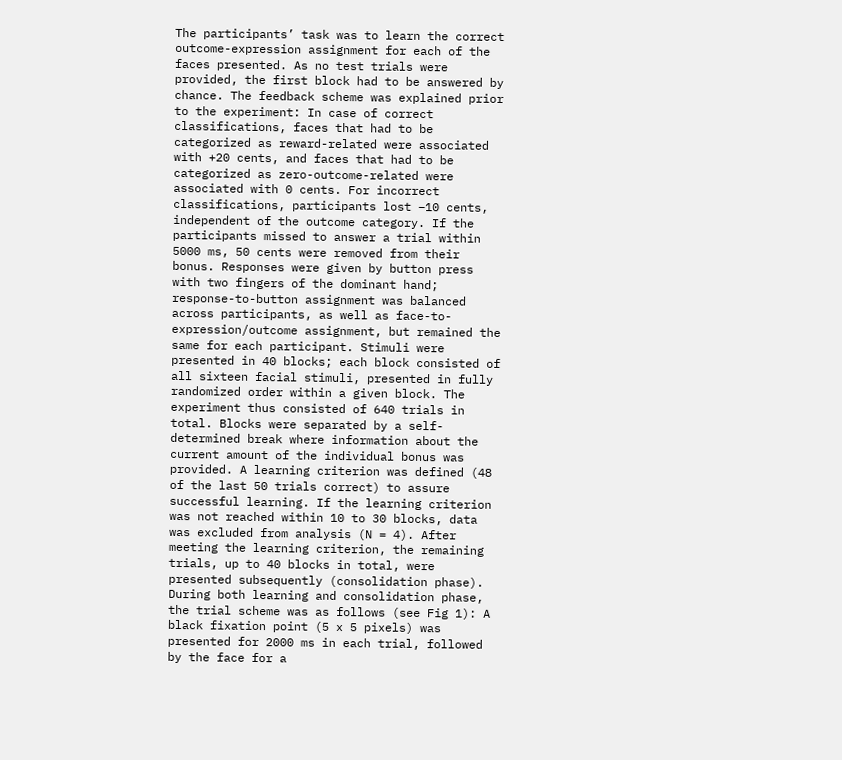The participants’ task was to learn the correct outcome-expression assignment for each of the faces presented. As no test trials were provided, the first block had to be answered by chance. The feedback scheme was explained prior to the experiment: In case of correct classifications, faces that had to be categorized as reward-related were associated with +20 cents, and faces that had to be categorized as zero-outcome-related were associated with 0 cents. For incorrect classifications, participants lost –10 cents, independent of the outcome category. If the participants missed to answer a trial within 5000 ms, 50 cents were removed from their bonus. Responses were given by button press with two fingers of the dominant hand; response-to-button assignment was balanced across participants, as well as face-to-expression/outcome assignment, but remained the same for each participant. Stimuli were presented in 40 blocks; each block consisted of all sixteen facial stimuli, presented in fully randomized order within a given block. The experiment thus consisted of 640 trials in total. Blocks were separated by a self-determined break where information about the current amount of the individual bonus was provided. A learning criterion was defined (48 of the last 50 trials correct) to assure successful learning. If the learning criterion was not reached within 10 to 30 blocks, data was excluded from analysis (N = 4). After meeting the learning criterion, the remaining trials, up to 40 blocks in total, were presented subsequently (consolidation phase). During both learning and consolidation phase, the trial scheme was as follows (see Fig 1): A black fixation point (5 x 5 pixels) was presented for 2000 ms in each trial, followed by the face for a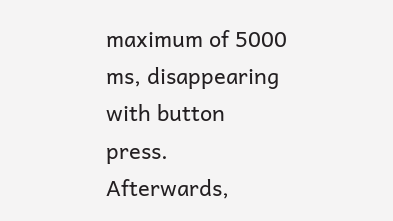maximum of 5000 ms, disappearing with button press. Afterwards,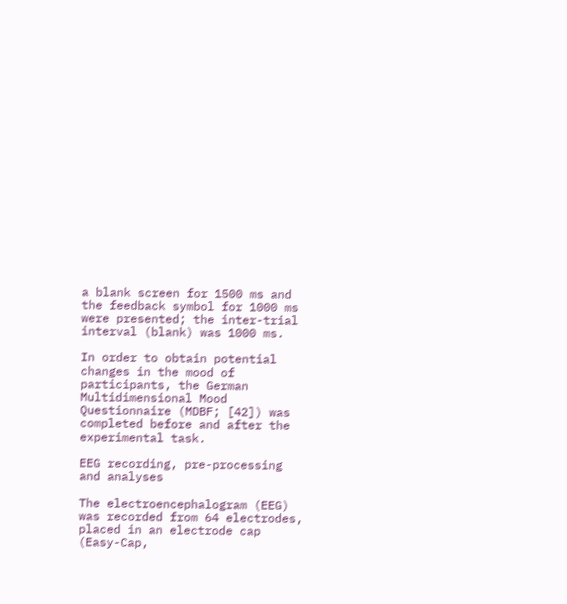a blank screen for 1500 ms and the feedback symbol for 1000 ms were presented; the inter-trial interval (blank) was 1000 ms.

In order to obtain potential changes in the mood of participants, the German Multidimensional Mood Questionnaire (MDBF; [42]) was completed before and after the experimental task.

EEG recording, pre-processing and analyses

The electroencephalogram (EEG) was recorded from 64 electrodes, placed in an electrode cap (Easy-Cap,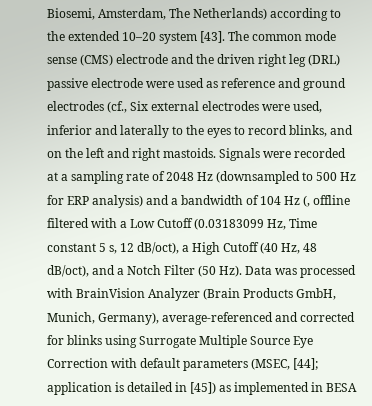Biosemi, Amsterdam, The Netherlands) according to the extended 10–20 system [43]. The common mode sense (CMS) electrode and the driven right leg (DRL) passive electrode were used as reference and ground electrodes (cf., Six external electrodes were used, inferior and laterally to the eyes to record blinks, and on the left and right mastoids. Signals were recorded at a sampling rate of 2048 Hz (downsampled to 500 Hz for ERP analysis) and a bandwidth of 104 Hz (, offline filtered with a Low Cutoff (0.03183099 Hz, Time constant 5 s, 12 dB/oct), a High Cutoff (40 Hz, 48 dB/oct), and a Notch Filter (50 Hz). Data was processed with BrainVision Analyzer (Brain Products GmbH, Munich, Germany), average-referenced and corrected for blinks using Surrogate Multiple Source Eye Correction with default parameters (MSEC, [44]; application is detailed in [45]) as implemented in BESA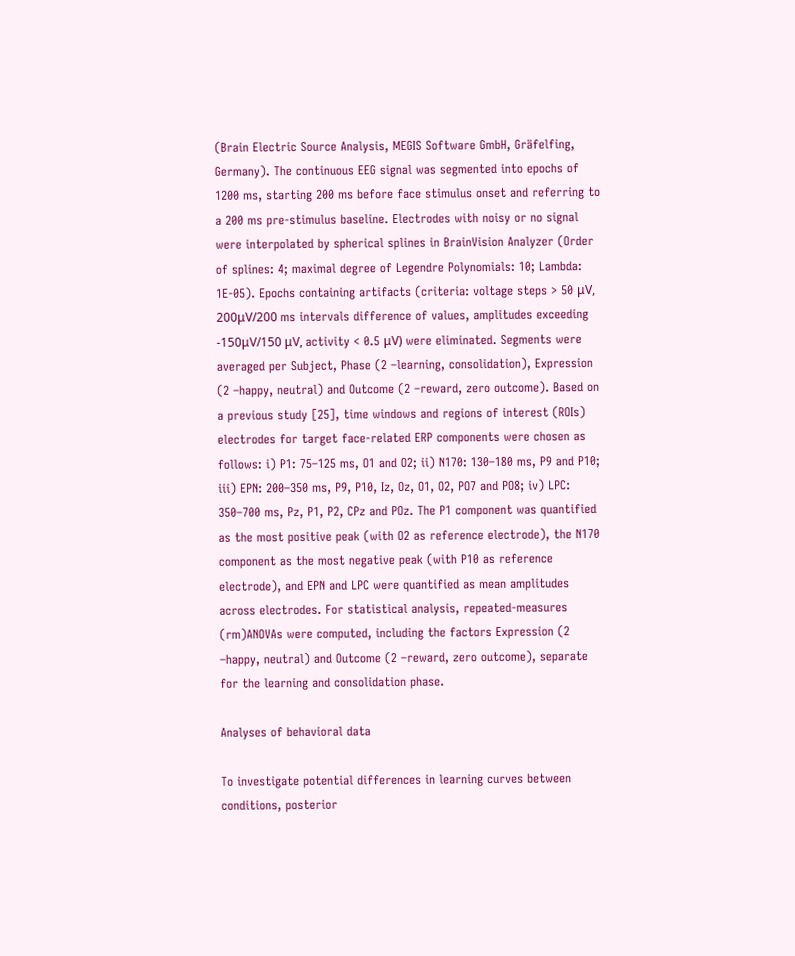(Brain Electric Source Analysis, MEGIS Software GmbH, Gräfelfing, Germany). The continuous EEG signal was segmented into epochs of 1200 ms, starting 200 ms before face stimulus onset and referring to a 200 ms pre-stimulus baseline. Electrodes with noisy or no signal were interpolated by spherical splines in BrainVision Analyzer (Order of splines: 4; maximal degree of Legendre Polynomials: 10; Lambda: 1E-05). Epochs containing artifacts (criteria: voltage steps > 50 μV, 200μV/200 ms intervals difference of values, amplitudes exceeding -150μV/150 μV, activity < 0.5 μV) were eliminated. Segments were averaged per Subject, Phase (2 –learning, consolidation), Expression (2 –happy, neutral) and Outcome (2 –reward, zero outcome). Based on a previous study [25], time windows and regions of interest (ROIs) electrodes for target face-related ERP components were chosen as follows: i) P1: 75–125 ms, O1 and O2; ii) N170: 130–180 ms, P9 and P10; iii) EPN: 200–350 ms, P9, P10, Iz, Oz, O1, O2, PO7 and PO8; iv) LPC: 350–700 ms, Pz, P1, P2, CPz and POz. The P1 component was quantified as the most positive peak (with O2 as reference electrode), the N170 component as the most negative peak (with P10 as reference electrode), and EPN and LPC were quantified as mean amplitudes across electrodes. For statistical analysis, repeated-measures (rm)ANOVAs were computed, including the factors Expression (2 –happy, neutral) and Outcome (2 –reward, zero outcome), separate for the learning and consolidation phase.

Analyses of behavioral data

To investigate potential differences in learning curves between conditions, posterior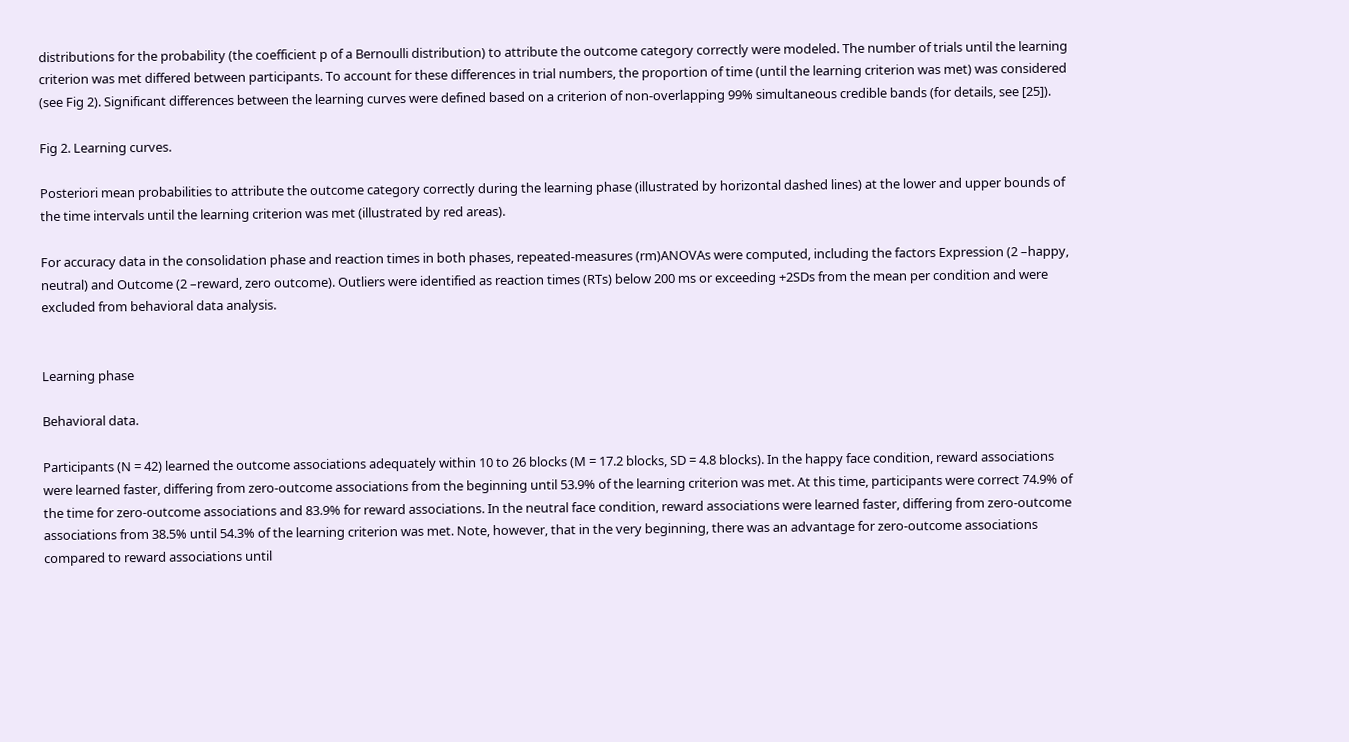distributions for the probability (the coefficient p of a Bernoulli distribution) to attribute the outcome category correctly were modeled. The number of trials until the learning criterion was met differed between participants. To account for these differences in trial numbers, the proportion of time (until the learning criterion was met) was considered (see Fig 2). Significant differences between the learning curves were defined based on a criterion of non-overlapping 99% simultaneous credible bands (for details, see [25]).

Fig 2. Learning curves.

Posteriori mean probabilities to attribute the outcome category correctly during the learning phase (illustrated by horizontal dashed lines) at the lower and upper bounds of the time intervals until the learning criterion was met (illustrated by red areas).

For accuracy data in the consolidation phase and reaction times in both phases, repeated-measures (rm)ANOVAs were computed, including the factors Expression (2 –happy, neutral) and Outcome (2 –reward, zero outcome). Outliers were identified as reaction times (RTs) below 200 ms or exceeding +2SDs from the mean per condition and were excluded from behavioral data analysis.


Learning phase

Behavioral data.

Participants (N = 42) learned the outcome associations adequately within 10 to 26 blocks (M = 17.2 blocks, SD = 4.8 blocks). In the happy face condition, reward associations were learned faster, differing from zero-outcome associations from the beginning until 53.9% of the learning criterion was met. At this time, participants were correct 74.9% of the time for zero-outcome associations and 83.9% for reward associations. In the neutral face condition, reward associations were learned faster, differing from zero-outcome associations from 38.5% until 54.3% of the learning criterion was met. Note, however, that in the very beginning, there was an advantage for zero-outcome associations compared to reward associations until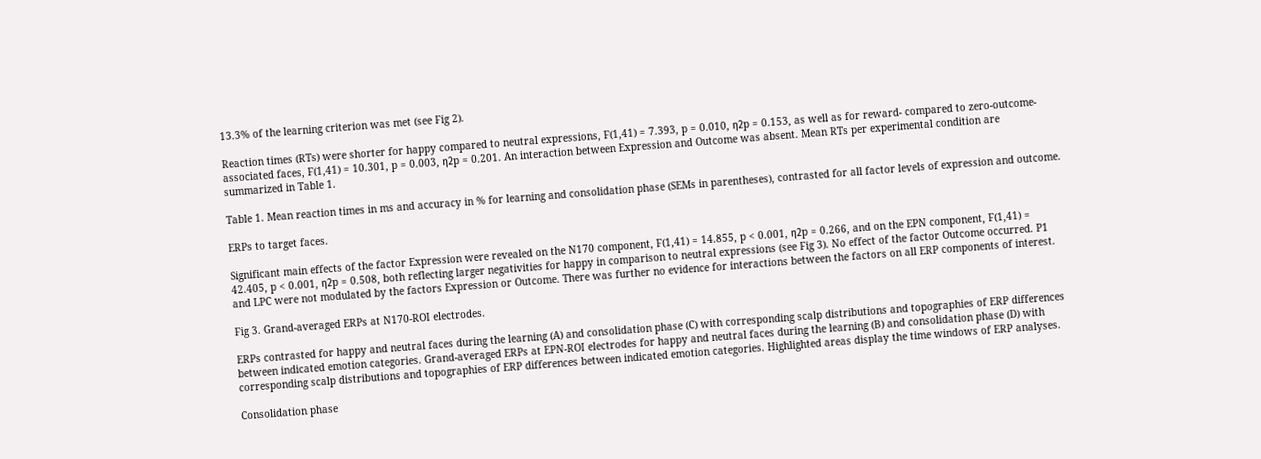13.3% of the learning criterion was met (see Fig 2).

Reaction times (RTs) were shorter for happy compared to neutral expressions, F(1,41) = 7.393, p = 0.010, η2p = 0.153, as well as for reward- compared to zero-outcome-associated faces, F(1,41) = 10.301, p = 0.003, η2p = 0.201. An interaction between Expression and Outcome was absent. Mean RTs per experimental condition are summarized in Table 1.

Table 1. Mean reaction times in ms and accuracy in % for learning and consolidation phase (SEMs in parentheses), contrasted for all factor levels of expression and outcome.

ERPs to target faces.

Significant main effects of the factor Expression were revealed on the N170 component, F(1,41) = 14.855, p < 0.001, η2p = 0.266, and on the EPN component, F(1,41) = 42.405, p < 0.001, η2p = 0.508, both reflecting larger negativities for happy in comparison to neutral expressions (see Fig 3). No effect of the factor Outcome occurred. P1 and LPC were not modulated by the factors Expression or Outcome. There was further no evidence for interactions between the factors on all ERP components of interest.

Fig 3. Grand-averaged ERPs at N170-ROI electrodes.

ERPs contrasted for happy and neutral faces during the learning (A) and consolidation phase (C) with corresponding scalp distributions and topographies of ERP differences between indicated emotion categories. Grand-averaged ERPs at EPN-ROI electrodes for happy and neutral faces during the learning (B) and consolidation phase (D) with corresponding scalp distributions and topographies of ERP differences between indicated emotion categories. Highlighted areas display the time windows of ERP analyses.

Consolidation phase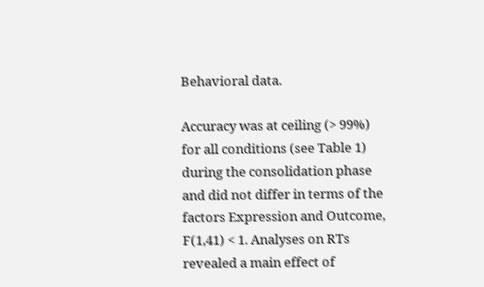Behavioral data.

Accuracy was at ceiling (> 99%) for all conditions (see Table 1) during the consolidation phase and did not differ in terms of the factors Expression and Outcome, F(1,41) < 1. Analyses on RTs revealed a main effect of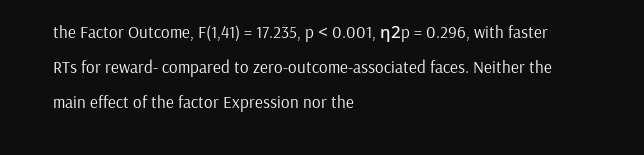the Factor Outcome, F(1,41) = 17.235, p < 0.001, η2p = 0.296, with faster RTs for reward- compared to zero-outcome-associated faces. Neither the main effect of the factor Expression nor the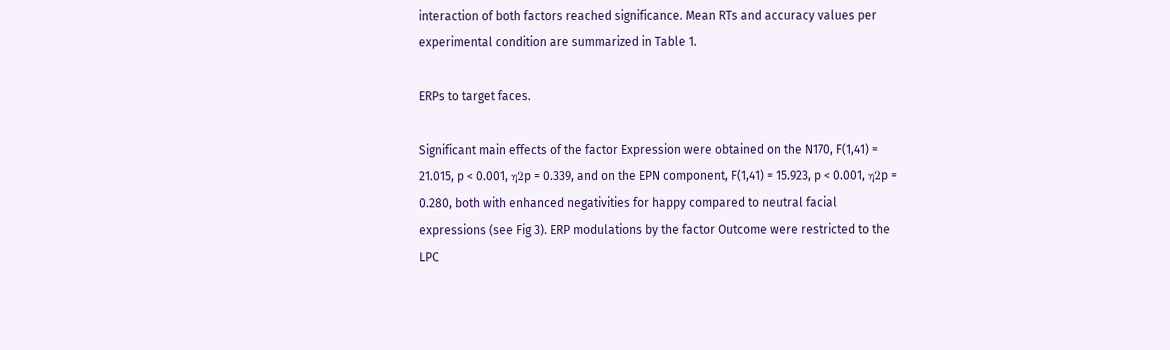interaction of both factors reached significance. Mean RTs and accuracy values per experimental condition are summarized in Table 1.

ERPs to target faces.

Significant main effects of the factor Expression were obtained on the N170, F(1,41) = 21.015, p < 0.001, η2p = 0.339, and on the EPN component, F(1,41) = 15.923, p < 0.001, η2p = 0.280, both with enhanced negativities for happy compared to neutral facial expressions (see Fig 3). ERP modulations by the factor Outcome were restricted to the LPC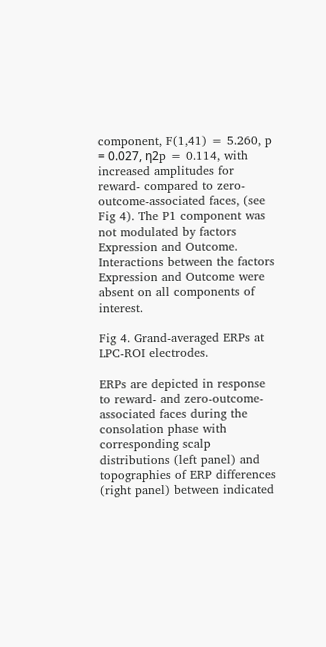component, F(1,41) = 5.260, p = 0.027, η2p = 0.114, with increased amplitudes for reward- compared to zero-outcome-associated faces, (see Fig 4). The P1 component was not modulated by factors Expression and Outcome. Interactions between the factors Expression and Outcome were absent on all components of interest.

Fig 4. Grand-averaged ERPs at LPC-ROI electrodes.

ERPs are depicted in response to reward- and zero-outcome-associated faces during the consolation phase with corresponding scalp distributions (left panel) and topographies of ERP differences (right panel) between indicated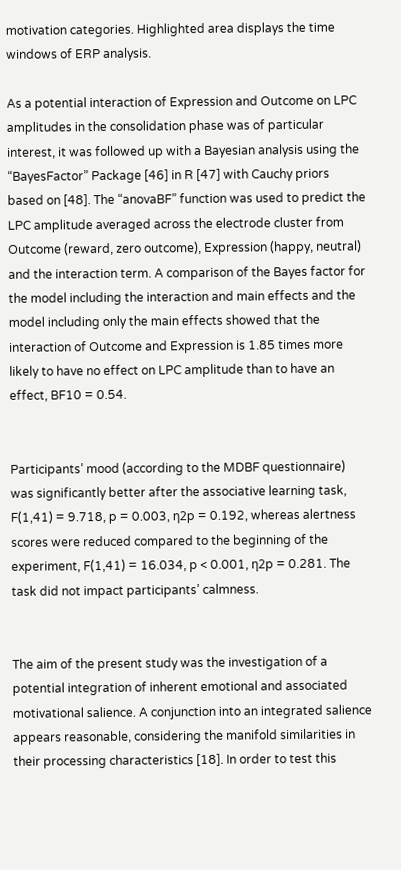motivation categories. Highlighted area displays the time windows of ERP analysis.

As a potential interaction of Expression and Outcome on LPC amplitudes in the consolidation phase was of particular interest, it was followed up with a Bayesian analysis using the “BayesFactor” Package [46] in R [47] with Cauchy priors based on [48]. The “anovaBF” function was used to predict the LPC amplitude averaged across the electrode cluster from Outcome (reward, zero outcome), Expression (happy, neutral) and the interaction term. A comparison of the Bayes factor for the model including the interaction and main effects and the model including only the main effects showed that the interaction of Outcome and Expression is 1.85 times more likely to have no effect on LPC amplitude than to have an effect, BF10 = 0.54.


Participants’ mood (according to the MDBF questionnaire) was significantly better after the associative learning task, F(1,41) = 9.718, p = 0.003, η2p = 0.192, whereas alertness scores were reduced compared to the beginning of the experiment, F(1,41) = 16.034, p < 0.001, η2p = 0.281. The task did not impact participants’ calmness.


The aim of the present study was the investigation of a potential integration of inherent emotional and associated motivational salience. A conjunction into an integrated salience appears reasonable, considering the manifold similarities in their processing characteristics [18]. In order to test this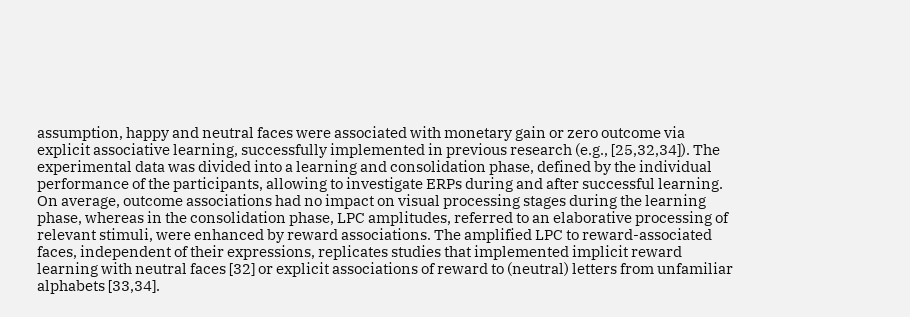assumption, happy and neutral faces were associated with monetary gain or zero outcome via explicit associative learning, successfully implemented in previous research (e.g., [25,32,34]). The experimental data was divided into a learning and consolidation phase, defined by the individual performance of the participants, allowing to investigate ERPs during and after successful learning. On average, outcome associations had no impact on visual processing stages during the learning phase, whereas in the consolidation phase, LPC amplitudes, referred to an elaborative processing of relevant stimuli, were enhanced by reward associations. The amplified LPC to reward-associated faces, independent of their expressions, replicates studies that implemented implicit reward learning with neutral faces [32] or explicit associations of reward to (neutral) letters from unfamiliar alphabets [33,34].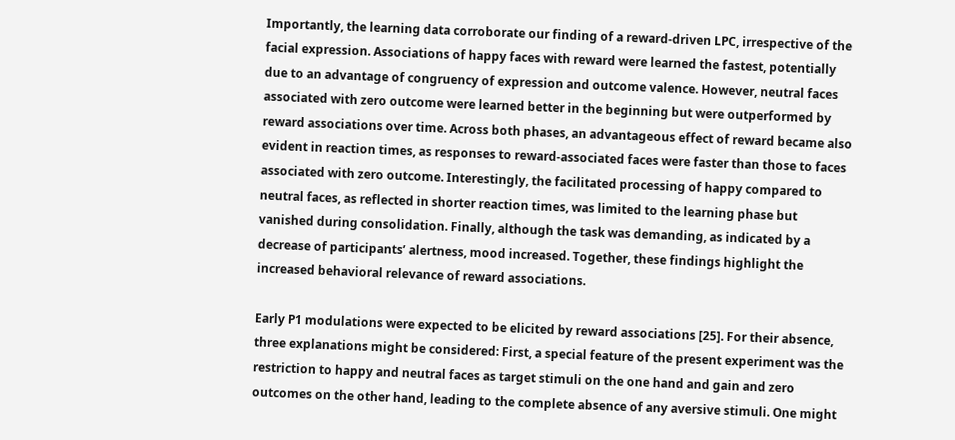Importantly, the learning data corroborate our finding of a reward-driven LPC, irrespective of the facial expression. Associations of happy faces with reward were learned the fastest, potentially due to an advantage of congruency of expression and outcome valence. However, neutral faces associated with zero outcome were learned better in the beginning but were outperformed by reward associations over time. Across both phases, an advantageous effect of reward became also evident in reaction times, as responses to reward-associated faces were faster than those to faces associated with zero outcome. Interestingly, the facilitated processing of happy compared to neutral faces, as reflected in shorter reaction times, was limited to the learning phase but vanished during consolidation. Finally, although the task was demanding, as indicated by a decrease of participants’ alertness, mood increased. Together, these findings highlight the increased behavioral relevance of reward associations.

Early P1 modulations were expected to be elicited by reward associations [25]. For their absence, three explanations might be considered: First, a special feature of the present experiment was the restriction to happy and neutral faces as target stimuli on the one hand and gain and zero outcomes on the other hand, leading to the complete absence of any aversive stimuli. One might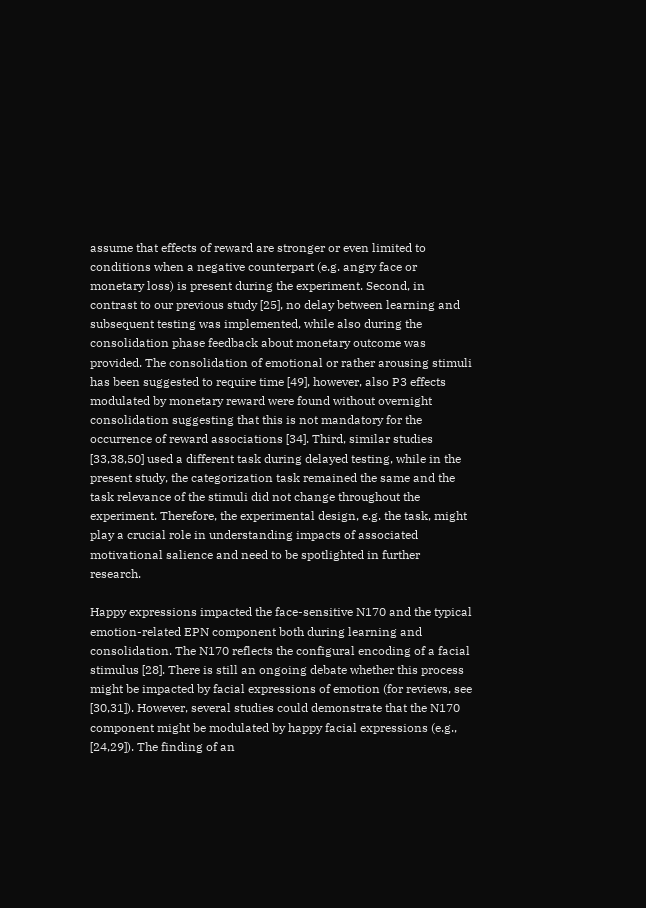assume that effects of reward are stronger or even limited to conditions when a negative counterpart (e.g. angry face or monetary loss) is present during the experiment. Second, in contrast to our previous study [25], no delay between learning and subsequent testing was implemented, while also during the consolidation phase feedback about monetary outcome was provided. The consolidation of emotional or rather arousing stimuli has been suggested to require time [49], however, also P3 effects modulated by monetary reward were found without overnight consolidation suggesting that this is not mandatory for the occurrence of reward associations [34]. Third, similar studies [33,38,50] used a different task during delayed testing, while in the present study, the categorization task remained the same and the task relevance of the stimuli did not change throughout the experiment. Therefore, the experimental design, e.g. the task, might play a crucial role in understanding impacts of associated motivational salience and need to be spotlighted in further research.

Happy expressions impacted the face-sensitive N170 and the typical emotion-related EPN component both during learning and consolidation. The N170 reflects the configural encoding of a facial stimulus [28]. There is still an ongoing debate whether this process might be impacted by facial expressions of emotion (for reviews, see [30,31]). However, several studies could demonstrate that the N170 component might be modulated by happy facial expressions (e.g., [24,29]). The finding of an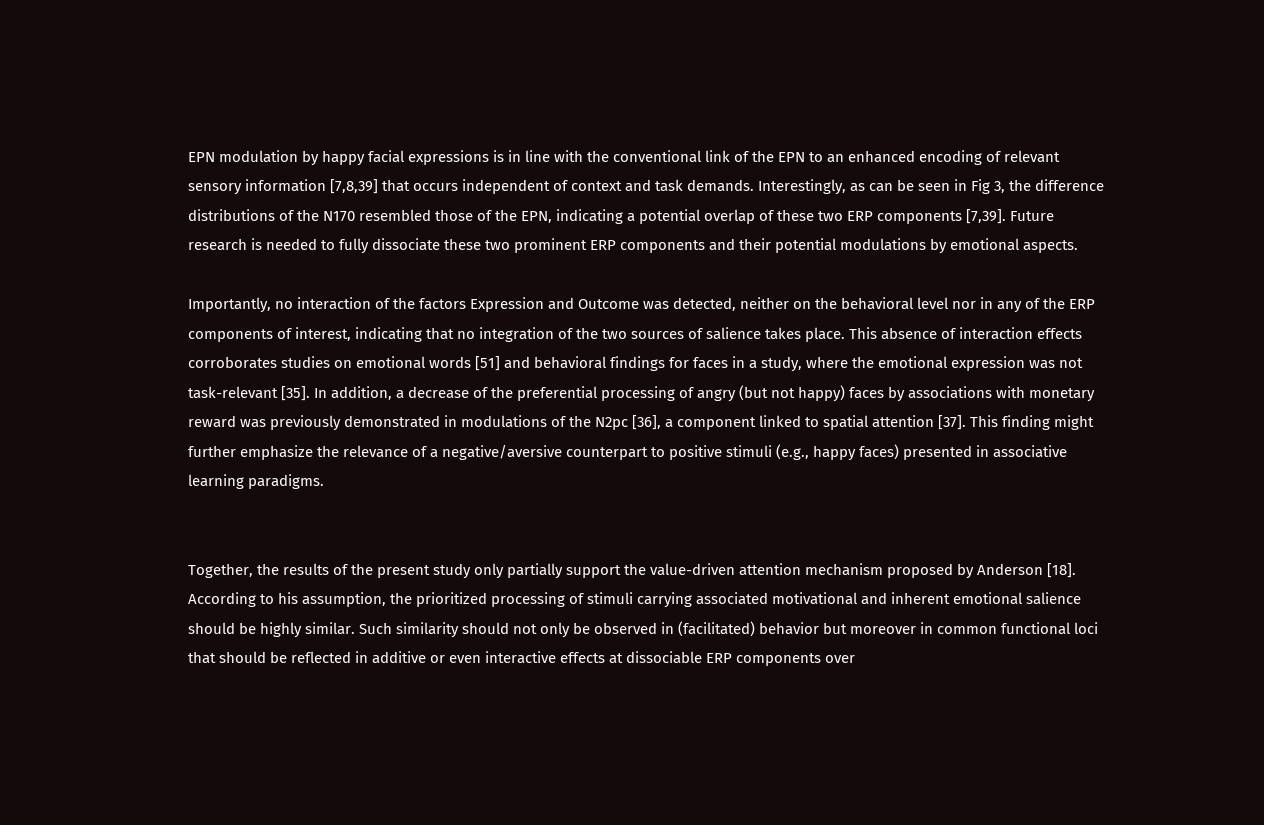EPN modulation by happy facial expressions is in line with the conventional link of the EPN to an enhanced encoding of relevant sensory information [7,8,39] that occurs independent of context and task demands. Interestingly, as can be seen in Fig 3, the difference distributions of the N170 resembled those of the EPN, indicating a potential overlap of these two ERP components [7,39]. Future research is needed to fully dissociate these two prominent ERP components and their potential modulations by emotional aspects.

Importantly, no interaction of the factors Expression and Outcome was detected, neither on the behavioral level nor in any of the ERP components of interest, indicating that no integration of the two sources of salience takes place. This absence of interaction effects corroborates studies on emotional words [51] and behavioral findings for faces in a study, where the emotional expression was not task-relevant [35]. In addition, a decrease of the preferential processing of angry (but not happy) faces by associations with monetary reward was previously demonstrated in modulations of the N2pc [36], a component linked to spatial attention [37]. This finding might further emphasize the relevance of a negative/aversive counterpart to positive stimuli (e.g., happy faces) presented in associative learning paradigms.


Together, the results of the present study only partially support the value-driven attention mechanism proposed by Anderson [18]. According to his assumption, the prioritized processing of stimuli carrying associated motivational and inherent emotional salience should be highly similar. Such similarity should not only be observed in (facilitated) behavior but moreover in common functional loci that should be reflected in additive or even interactive effects at dissociable ERP components over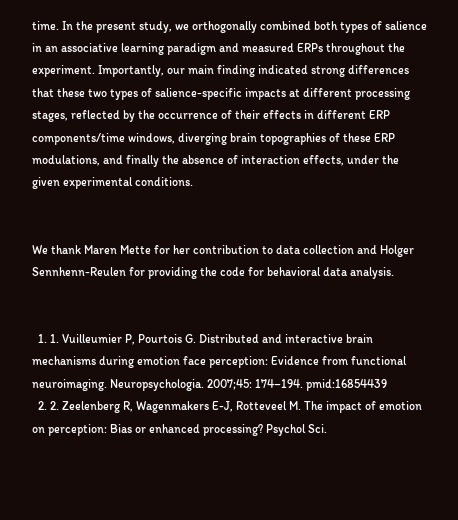time. In the present study, we orthogonally combined both types of salience in an associative learning paradigm and measured ERPs throughout the experiment. Importantly, our main finding indicated strong differences that these two types of salience-specific impacts at different processing stages, reflected by the occurrence of their effects in different ERP components/time windows, diverging brain topographies of these ERP modulations, and finally the absence of interaction effects, under the given experimental conditions.


We thank Maren Mette for her contribution to data collection and Holger Sennhenn-Reulen for providing the code for behavioral data analysis.


  1. 1. Vuilleumier P, Pourtois G. Distributed and interactive brain mechanisms during emotion face perception: Evidence from functional neuroimaging. Neuropsychologia. 2007;45: 174–194. pmid:16854439
  2. 2. Zeelenberg R, Wagenmakers E-J, Rotteveel M. The impact of emotion on perception: Bias or enhanced processing? Psychol Sci.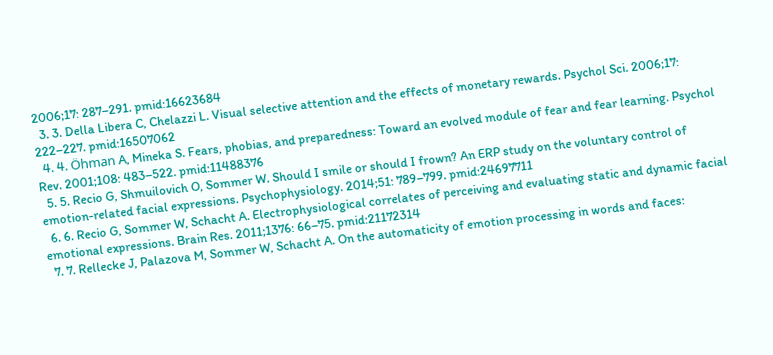2006;17: 287–291. pmid:16623684
  3. 3. Della Libera C, Chelazzi L. Visual selective attention and the effects of monetary rewards. Psychol Sci. 2006;17: 222–227. pmid:16507062
  4. 4. Öhman A, Mineka S. Fears, phobias, and preparedness: Toward an evolved module of fear and fear learning. Psychol Rev. 2001;108: 483–522. pmid:11488376
  5. 5. Recio G, Shmuilovich O, Sommer W. Should I smile or should I frown? An ERP study on the voluntary control of emotion-related facial expressions. Psychophysiology. 2014;51: 789–799. pmid:24697711
  6. 6. Recio G, Sommer W, Schacht A. Electrophysiological correlates of perceiving and evaluating static and dynamic facial emotional expressions. Brain Res. 2011;1376: 66–75. pmid:21172314
  7. 7. Rellecke J, Palazova M, Sommer W, Schacht A. On the automaticity of emotion processing in words and faces: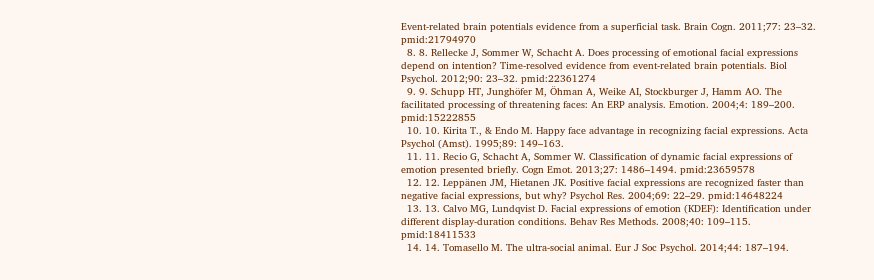Event-related brain potentials evidence from a superficial task. Brain Cogn. 2011;77: 23–32. pmid:21794970
  8. 8. Rellecke J, Sommer W, Schacht A. Does processing of emotional facial expressions depend on intention? Time-resolved evidence from event-related brain potentials. Biol Psychol. 2012;90: 23–32. pmid:22361274
  9. 9. Schupp HT, Junghöfer M, Öhman A, Weike AI, Stockburger J, Hamm AO. The facilitated processing of threatening faces: An ERP analysis. Emotion. 2004;4: 189–200. pmid:15222855
  10. 10. Kirita T., & Endo M. Happy face advantage in recognizing facial expressions. Acta Psychol (Amst). 1995;89: 149–163.
  11. 11. Recio G, Schacht A, Sommer W. Classification of dynamic facial expressions of emotion presented briefly. Cogn Emot. 2013;27: 1486–1494. pmid:23659578
  12. 12. Leppänen JM, Hietanen JK. Positive facial expressions are recognized faster than negative facial expressions, but why? Psychol Res. 2004;69: 22–29. pmid:14648224
  13. 13. Calvo MG, Lundqvist D. Facial expressions of emotion (KDEF): Identification under different display-duration conditions. Behav Res Methods. 2008;40: 109–115. pmid:18411533
  14. 14. Tomasello M. The ultra-social animal. Eur J Soc Psychol. 2014;44: 187–194.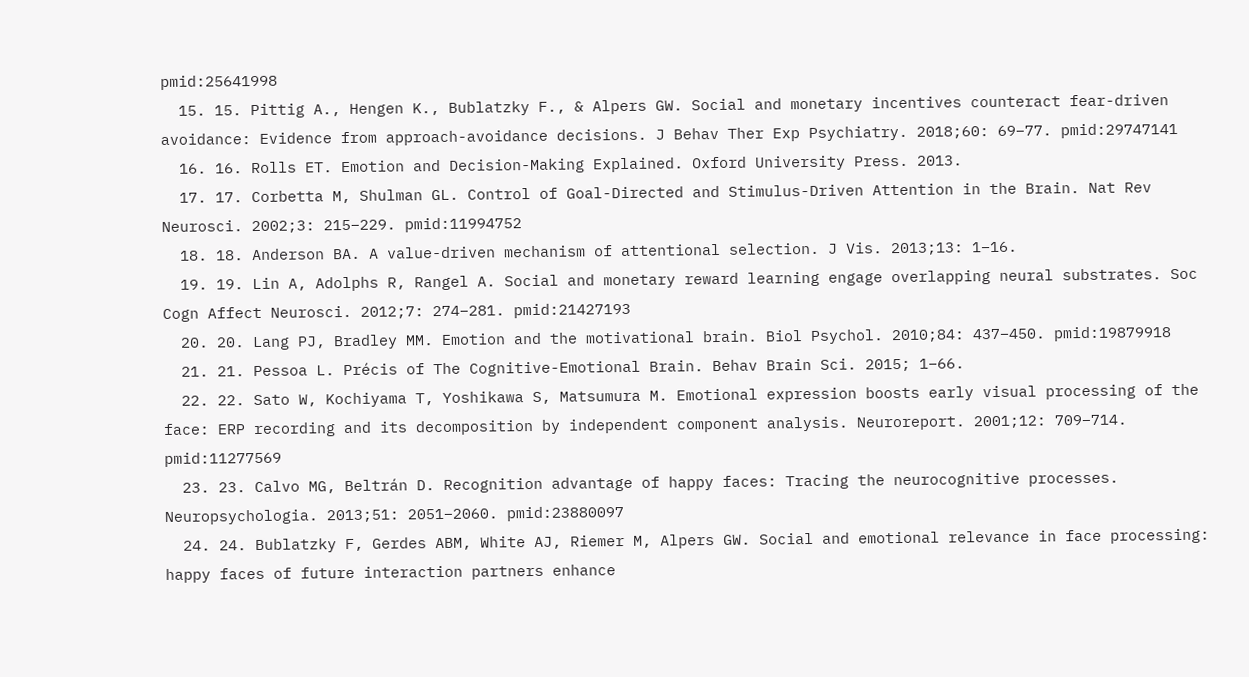pmid:25641998
  15. 15. Pittig A., Hengen K., Bublatzky F., & Alpers GW. Social and monetary incentives counteract fear-driven avoidance: Evidence from approach-avoidance decisions. J Behav Ther Exp Psychiatry. 2018;60: 69–77. pmid:29747141
  16. 16. Rolls ET. Emotion and Decision-Making Explained. Oxford University Press. 2013.
  17. 17. Corbetta M, Shulman GL. Control of Goal-Directed and Stimulus-Driven Attention in the Brain. Nat Rev Neurosci. 2002;3: 215–229. pmid:11994752
  18. 18. Anderson BA. A value-driven mechanism of attentional selection. J Vis. 2013;13: 1–16.
  19. 19. Lin A, Adolphs R, Rangel A. Social and monetary reward learning engage overlapping neural substrates. Soc Cogn Affect Neurosci. 2012;7: 274–281. pmid:21427193
  20. 20. Lang PJ, Bradley MM. Emotion and the motivational brain. Biol Psychol. 2010;84: 437–450. pmid:19879918
  21. 21. Pessoa L. Précis of The Cognitive-Emotional Brain. Behav Brain Sci. 2015; 1–66.
  22. 22. Sato W, Kochiyama T, Yoshikawa S, Matsumura M. Emotional expression boosts early visual processing of the face: ERP recording and its decomposition by independent component analysis. Neuroreport. 2001;12: 709–714. pmid:11277569
  23. 23. Calvo MG, Beltrán D. Recognition advantage of happy faces: Tracing the neurocognitive processes. Neuropsychologia. 2013;51: 2051–2060. pmid:23880097
  24. 24. Bublatzky F, Gerdes ABM, White AJ, Riemer M, Alpers GW. Social and emotional relevance in face processing: happy faces of future interaction partners enhance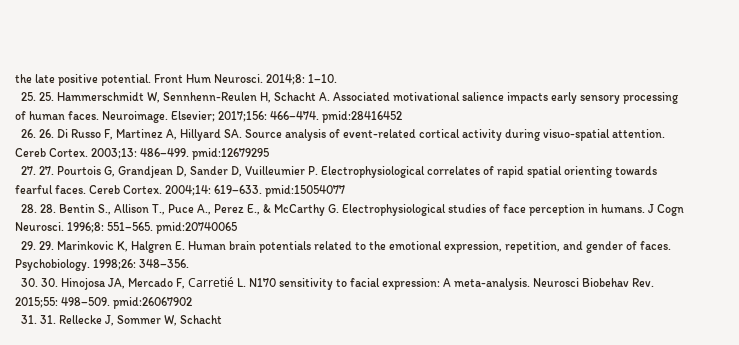the late positive potential. Front Hum Neurosci. 2014;8: 1–10.
  25. 25. Hammerschmidt W, Sennhenn-Reulen H, Schacht A. Associated motivational salience impacts early sensory processing of human faces. Neuroimage. Elsevier; 2017;156: 466–474. pmid:28416452
  26. 26. Di Russo F, Martinez A, Hillyard SA. Source analysis of event-related cortical activity during visuo-spatial attention. Cereb Cortex. 2003;13: 486–499. pmid:12679295
  27. 27. Pourtois G, Grandjean D, Sander D, Vuilleumier P. Electrophysiological correlates of rapid spatial orienting towards fearful faces. Cereb Cortex. 2004;14: 619–633. pmid:15054077
  28. 28. Bentin S., Allison T., Puce A., Perez E., & McCarthy G. Electrophysiological studies of face perception in humans. J Cogn Neurosci. 1996;8: 551–565. pmid:20740065
  29. 29. Marinkovic K, Halgren E. Human brain potentials related to the emotional expression, repetition, and gender of faces. Psychobiology. 1998;26: 348–356.
  30. 30. Hinojosa JA, Mercado F, Carretié L. N170 sensitivity to facial expression: A meta-analysis. Neurosci Biobehav Rev. 2015;55: 498–509. pmid:26067902
  31. 31. Rellecke J, Sommer W, Schacht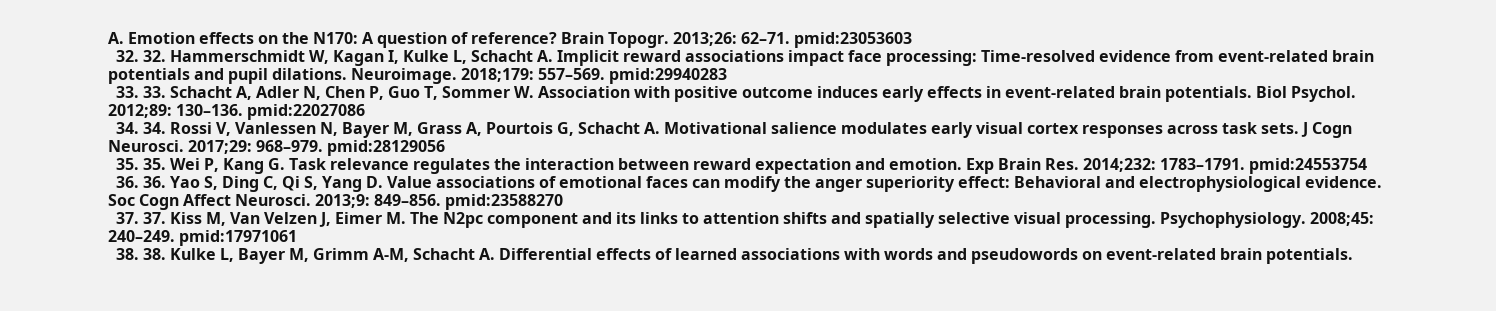A. Emotion effects on the N170: A question of reference? Brain Topogr. 2013;26: 62–71. pmid:23053603
  32. 32. Hammerschmidt W, Kagan I, Kulke L, Schacht A. Implicit reward associations impact face processing: Time-resolved evidence from event-related brain potentials and pupil dilations. Neuroimage. 2018;179: 557–569. pmid:29940283
  33. 33. Schacht A, Adler N, Chen P, Guo T, Sommer W. Association with positive outcome induces early effects in event-related brain potentials. Biol Psychol. 2012;89: 130–136. pmid:22027086
  34. 34. Rossi V, Vanlessen N, Bayer M, Grass A, Pourtois G, Schacht A. Motivational salience modulates early visual cortex responses across task sets. J Cogn Neurosci. 2017;29: 968–979. pmid:28129056
  35. 35. Wei P, Kang G. Task relevance regulates the interaction between reward expectation and emotion. Exp Brain Res. 2014;232: 1783–1791. pmid:24553754
  36. 36. Yao S, Ding C, Qi S, Yang D. Value associations of emotional faces can modify the anger superiority effect: Behavioral and electrophysiological evidence. Soc Cogn Affect Neurosci. 2013;9: 849–856. pmid:23588270
  37. 37. Kiss M, Van Velzen J, Eimer M. The N2pc component and its links to attention shifts and spatially selective visual processing. Psychophysiology. 2008;45: 240–249. pmid:17971061
  38. 38. Kulke L, Bayer M, Grimm A-M, Schacht A. Differential effects of learned associations with words and pseudowords on event-related brain potentials.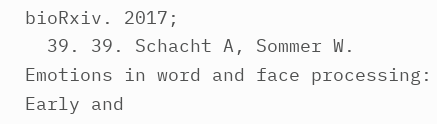bioRxiv. 2017;
  39. 39. Schacht A, Sommer W. Emotions in word and face processing: Early and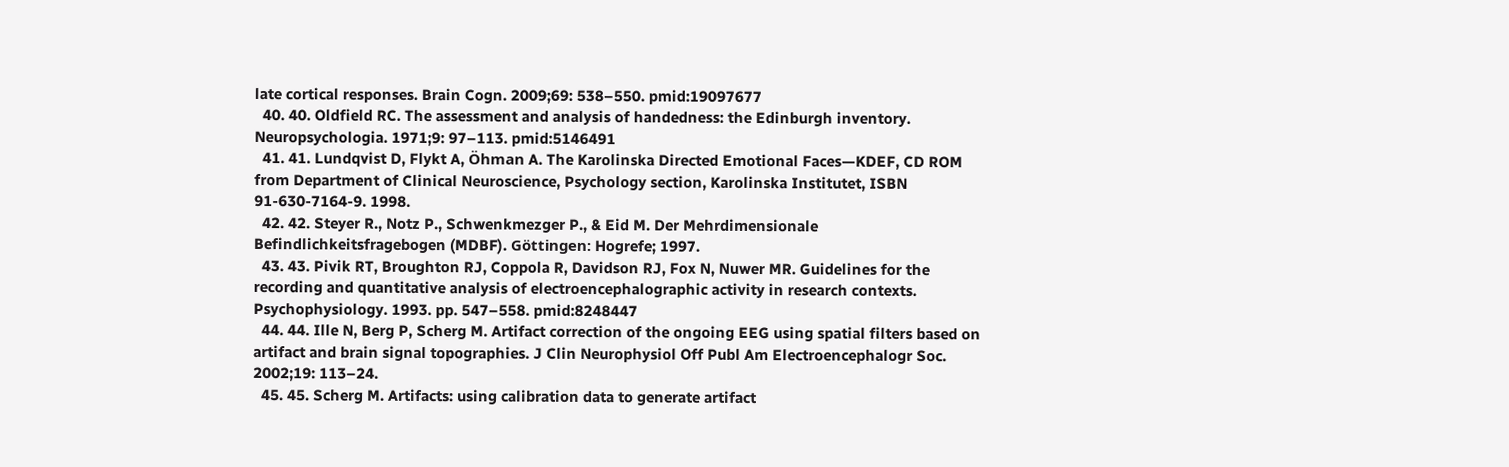late cortical responses. Brain Cogn. 2009;69: 538–550. pmid:19097677
  40. 40. Oldfield RC. The assessment and analysis of handedness: the Edinburgh inventory. Neuropsychologia. 1971;9: 97–113. pmid:5146491
  41. 41. Lundqvist D, Flykt A, Öhman A. The Karolinska Directed Emotional Faces—KDEF, CD ROM from Department of Clinical Neuroscience, Psychology section, Karolinska Institutet, ISBN 91-630-7164-9. 1998.
  42. 42. Steyer R., Notz P., Schwenkmezger P., & Eid M. Der Mehrdimensionale Befindlichkeitsfragebogen (MDBF). Göttingen: Hogrefe; 1997.
  43. 43. Pivik RT, Broughton RJ, Coppola R, Davidson RJ, Fox N, Nuwer MR. Guidelines for the recording and quantitative analysis of electroencephalographic activity in research contexts. Psychophysiology. 1993. pp. 547–558. pmid:8248447
  44. 44. Ille N, Berg P, Scherg M. Artifact correction of the ongoing EEG using spatial filters based on artifact and brain signal topographies. J Clin Neurophysiol Off Publ Am Electroencephalogr Soc. 2002;19: 113–24.
  45. 45. Scherg M. Artifacts: using calibration data to generate artifact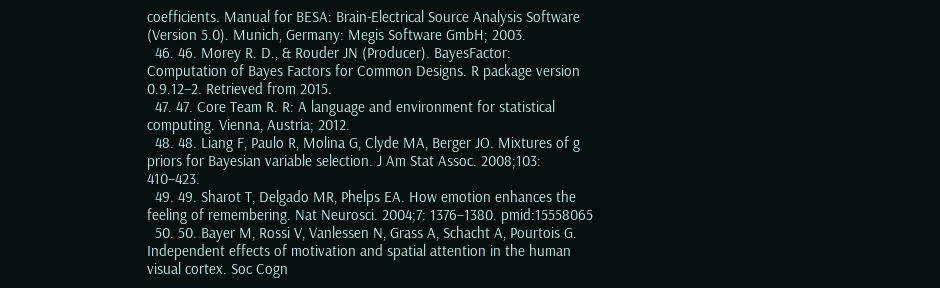coefficients. Manual for BESA: Brain-Electrical Source Analysis Software (Version 5.0). Munich, Germany: Megis Software GmbH; 2003.
  46. 46. Morey R. D., & Rouder JN (Producer). BayesFactor: Computation of Bayes Factors for Common Designs. R package version 0.9.12–2. Retrieved from 2015.
  47. 47. Core Team R. R: A language and environment for statistical computing. Vienna, Austria; 2012.
  48. 48. Liang F, Paulo R, Molina G, Clyde MA, Berger JO. Mixtures of g priors for Bayesian variable selection. J Am Stat Assoc. 2008;103: 410–423.
  49. 49. Sharot T, Delgado MR, Phelps EA. How emotion enhances the feeling of remembering. Nat Neurosci. 2004;7: 1376–1380. pmid:15558065
  50. 50. Bayer M, Rossi V, Vanlessen N, Grass A, Schacht A, Pourtois G. Independent effects of motivation and spatial attention in the human visual cortex. Soc Cogn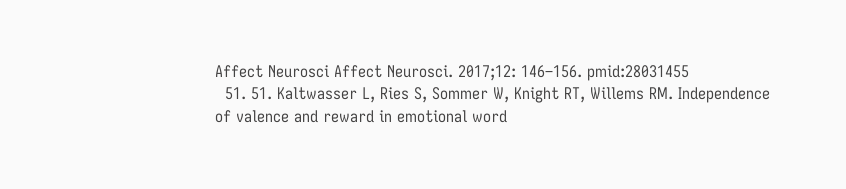Affect Neurosci Affect Neurosci. 2017;12: 146–156. pmid:28031455
  51. 51. Kaltwasser L, Ries S, Sommer W, Knight RT, Willems RM. Independence of valence and reward in emotional word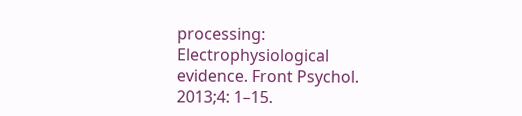processing: Electrophysiological evidence. Front Psychol. 2013;4: 1–15.